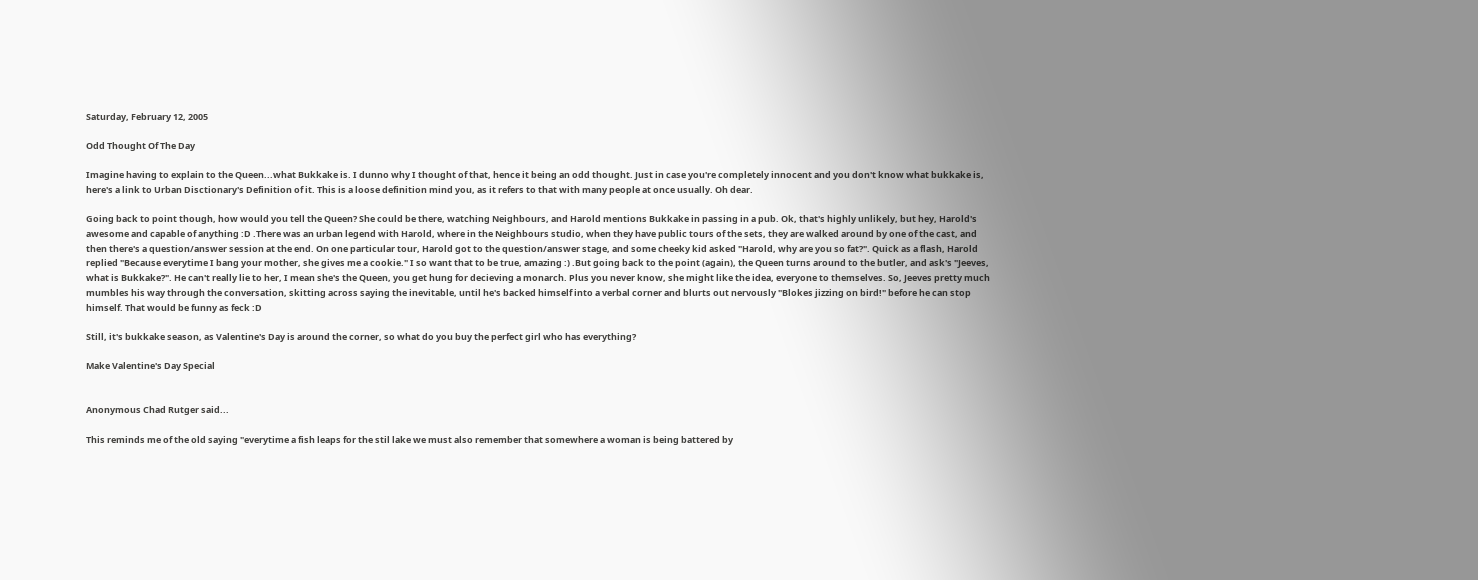Saturday, February 12, 2005

Odd Thought Of The Day

Imagine having to explain to the Queen...what Bukkake is. I dunno why I thought of that, hence it being an odd thought. Just in case you're completely innocent and you don't know what bukkake is, here's a link to Urban Disctionary's Definition of it. This is a loose definition mind you, as it refers to that with many people at once usually. Oh dear.

Going back to point though, how would you tell the Queen? She could be there, watching Neighbours, and Harold mentions Bukkake in passing in a pub. Ok, that's highly unlikely, but hey, Harold's awesome and capable of anything :D .There was an urban legend with Harold, where in the Neighbours studio, when they have public tours of the sets, they are walked around by one of the cast, and then there's a question/answer session at the end. On one particular tour, Harold got to the question/answer stage, and some cheeky kid asked "Harold, why are you so fat?". Quick as a flash, Harold replied "Because everytime I bang your mother, she gives me a cookie." I so want that to be true, amazing :) .But going back to the point (again), the Queen turns around to the butler, and ask's "Jeeves, what is Bukkake?". He can't really lie to her, I mean she's the Queen, you get hung for decieving a monarch. Plus you never know, she might like the idea, everyone to themselves. So, Jeeves pretty much mumbles his way through the conversation, skitting across saying the inevitable, until he's backed himself into a verbal corner and blurts out nervously "Blokes jizzing on bird!" before he can stop himself. That would be funny as feck :D

Still, it's bukkake season, as Valentine's Day is around the corner, so what do you buy the perfect girl who has everything?

Make Valentine's Day Special


Anonymous Chad Rutger said...

This reminds me of the old saying "everytime a fish leaps for the stil lake we must also remember that somewhere a woman is being battered by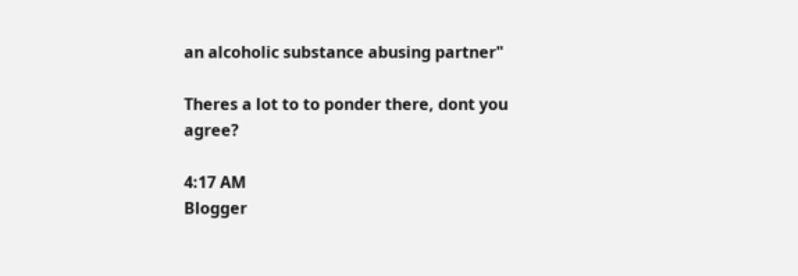an alcoholic substance abusing partner"

Theres a lot to to ponder there, dont you agree?

4:17 AM
Blogger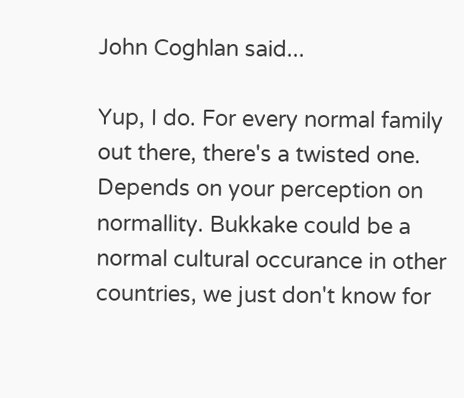John Coghlan said...

Yup, I do. For every normal family out there, there's a twisted one. Depends on your perception on normallity. Bukkake could be a normal cultural occurance in other countries, we just don't know for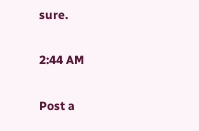sure.

2:44 AM

Post a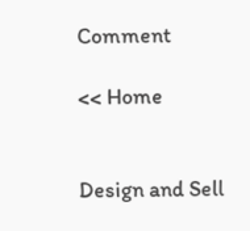Comment

<< Home


Design and Sell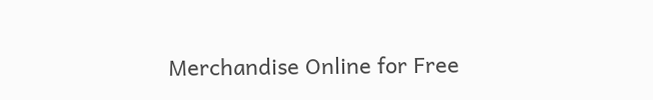Merchandise Online for Free